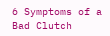6 Symptoms of a Bad Clutch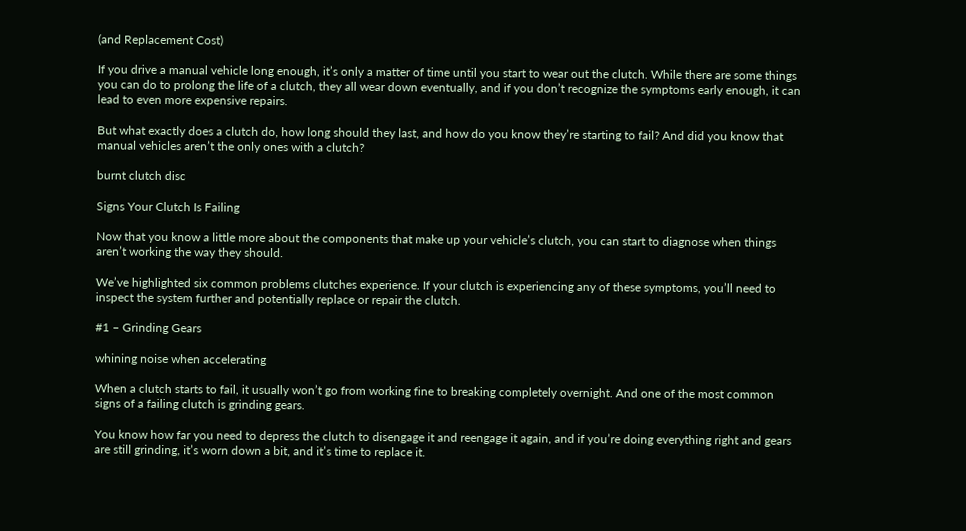(and Replacement Cost)

If you drive a manual vehicle long enough, it’s only a matter of time until you start to wear out the clutch. While there are some things you can do to prolong the life of a clutch, they all wear down eventually, and if you don’t recognize the symptoms early enough, it can lead to even more expensive repairs.

But what exactly does a clutch do, how long should they last, and how do you know they’re starting to fail? And did you know that manual vehicles aren’t the only ones with a clutch?

burnt clutch disc

Signs Your Clutch Is Failing

Now that you know a little more about the components that make up your vehicle’s clutch, you can start to diagnose when things aren’t working the way they should.

We’ve highlighted six common problems clutches experience. If your clutch is experiencing any of these symptoms, you’ll need to inspect the system further and potentially replace or repair the clutch.

#1 – Grinding Gears

whining noise when accelerating

When a clutch starts to fail, it usually won’t go from working fine to breaking completely overnight. And one of the most common signs of a failing clutch is grinding gears.

You know how far you need to depress the clutch to disengage it and reengage it again, and if you’re doing everything right and gears are still grinding, it’s worn down a bit, and it’s time to replace it.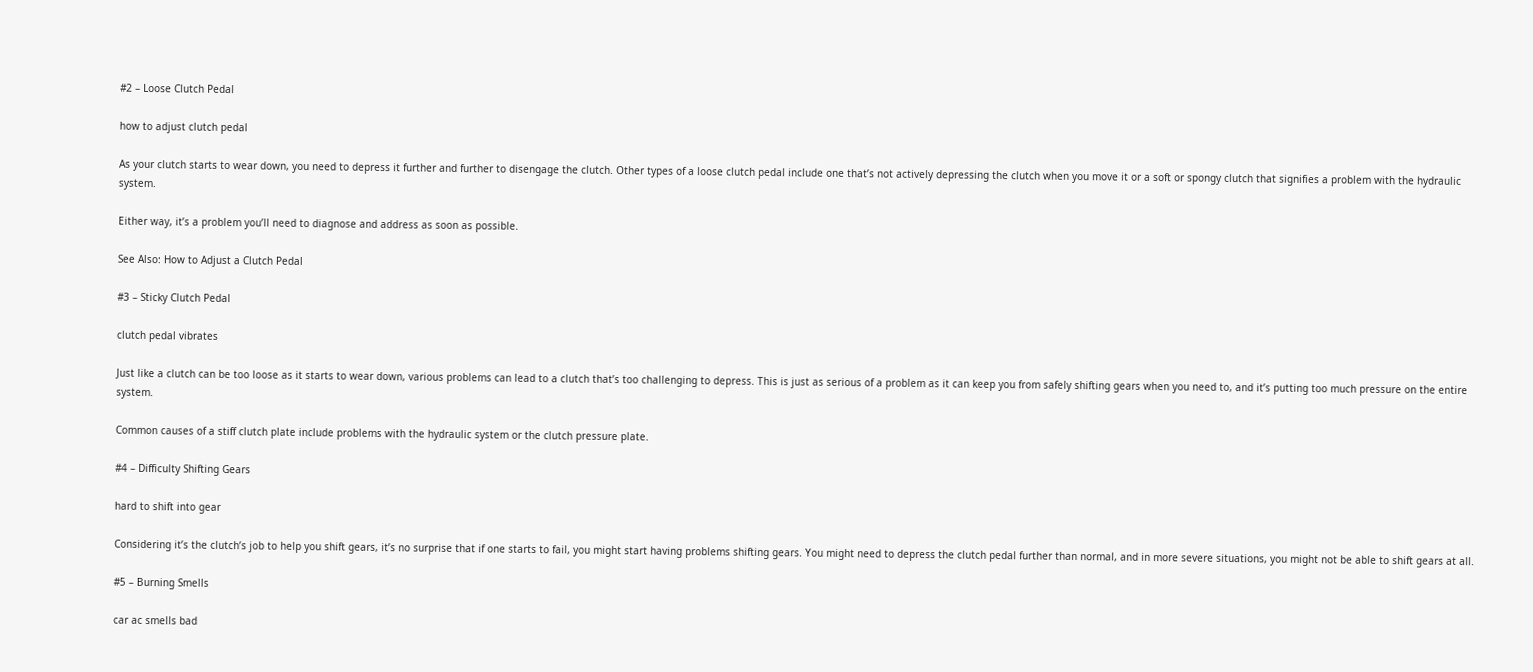#2 – Loose Clutch Pedal

how to adjust clutch pedal

As your clutch starts to wear down, you need to depress it further and further to disengage the clutch. Other types of a loose clutch pedal include one that’s not actively depressing the clutch when you move it or a soft or spongy clutch that signifies a problem with the hydraulic system.

Either way, it’s a problem you’ll need to diagnose and address as soon as possible.

See Also: How to Adjust a Clutch Pedal

#3 – Sticky Clutch Pedal

clutch pedal vibrates

Just like a clutch can be too loose as it starts to wear down, various problems can lead to a clutch that’s too challenging to depress. This is just as serious of a problem as it can keep you from safely shifting gears when you need to, and it’s putting too much pressure on the entire system.

Common causes of a stiff clutch plate include problems with the hydraulic system or the clutch pressure plate.

#4 – Difficulty Shifting Gears

hard to shift into gear

Considering it’s the clutch’s job to help you shift gears, it’s no surprise that if one starts to fail, you might start having problems shifting gears. You might need to depress the clutch pedal further than normal, and in more severe situations, you might not be able to shift gears at all.

#5 – Burning Smells

car ac smells bad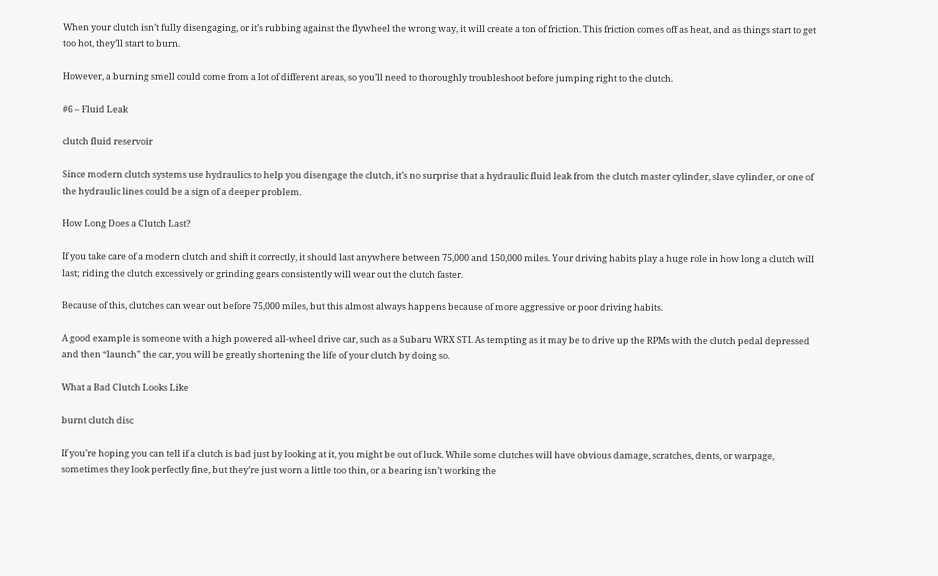When your clutch isn’t fully disengaging, or it’s rubbing against the flywheel the wrong way, it will create a ton of friction. This friction comes off as heat, and as things start to get too hot, they’ll start to burn.

However, a burning smell could come from a lot of different areas, so you’ll need to thoroughly troubleshoot before jumping right to the clutch.

#6 – Fluid Leak

clutch fluid reservoir

Since modern clutch systems use hydraulics to help you disengage the clutch, it’s no surprise that a hydraulic fluid leak from the clutch master cylinder, slave cylinder, or one of the hydraulic lines could be a sign of a deeper problem.

How Long Does a Clutch Last?

If you take care of a modern clutch and shift it correctly, it should last anywhere between 75,000 and 150,000 miles. Your driving habits play a huge role in how long a clutch will last; riding the clutch excessively or grinding gears consistently will wear out the clutch faster.

Because of this, clutches can wear out before 75,000 miles, but this almost always happens because of more aggressive or poor driving habits.

A good example is someone with a high powered all-wheel drive car, such as a Subaru WRX STI. As tempting as it may be to drive up the RPMs with the clutch pedal depressed and then “launch” the car, you will be greatly shortening the life of your clutch by doing so.

What a Bad Clutch Looks Like

burnt clutch disc

If you’re hoping you can tell if a clutch is bad just by looking at it, you might be out of luck. While some clutches will have obvious damage, scratches, dents, or warpage, sometimes they look perfectly fine, but they’re just worn a little too thin, or a bearing isn’t working the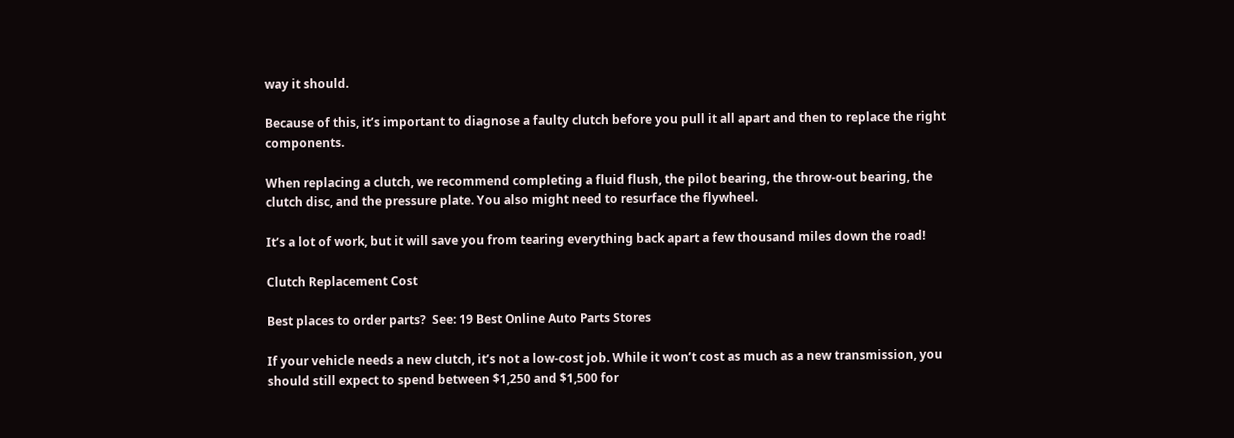way it should.

Because of this, it’s important to diagnose a faulty clutch before you pull it all apart and then to replace the right components.

When replacing a clutch, we recommend completing a fluid flush, the pilot bearing, the throw-out bearing, the clutch disc, and the pressure plate. You also might need to resurface the flywheel.

It’s a lot of work, but it will save you from tearing everything back apart a few thousand miles down the road!

Clutch Replacement Cost

Best places to order parts?  See: 19 Best Online Auto Parts Stores

If your vehicle needs a new clutch, it’s not a low-cost job. While it won’t cost as much as a new transmission, you should still expect to spend between $1,250 and $1,500 for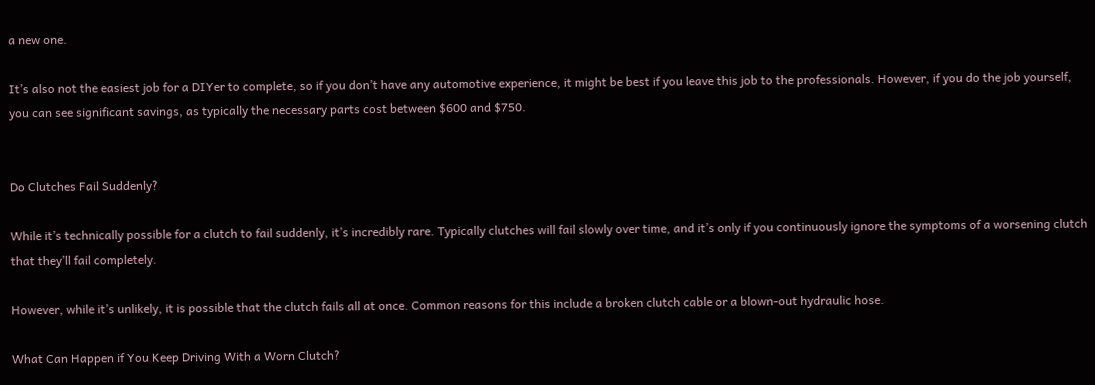a new one.

It’s also not the easiest job for a DIYer to complete, so if you don’t have any automotive experience, it might be best if you leave this job to the professionals. However, if you do the job yourself, you can see significant savings, as typically the necessary parts cost between $600 and $750.


Do Clutches Fail Suddenly?

While it’s technically possible for a clutch to fail suddenly, it’s incredibly rare. Typically clutches will fail slowly over time, and it’s only if you continuously ignore the symptoms of a worsening clutch that they’ll fail completely.

However, while it’s unlikely, it is possible that the clutch fails all at once. Common reasons for this include a broken clutch cable or a blown-out hydraulic hose.

What Can Happen if You Keep Driving With a Worn Clutch?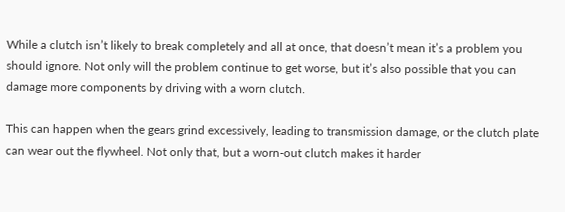While a clutch isn’t likely to break completely and all at once, that doesn’t mean it’s a problem you should ignore. Not only will the problem continue to get worse, but it’s also possible that you can damage more components by driving with a worn clutch.

This can happen when the gears grind excessively, leading to transmission damage, or the clutch plate can wear out the flywheel. Not only that, but a worn-out clutch makes it harder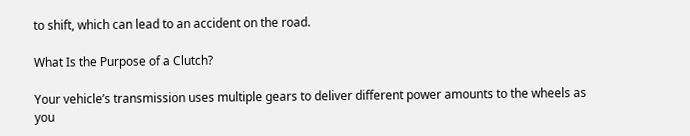to shift, which can lead to an accident on the road.

What Is the Purpose of a Clutch?

Your vehicle’s transmission uses multiple gears to deliver different power amounts to the wheels as you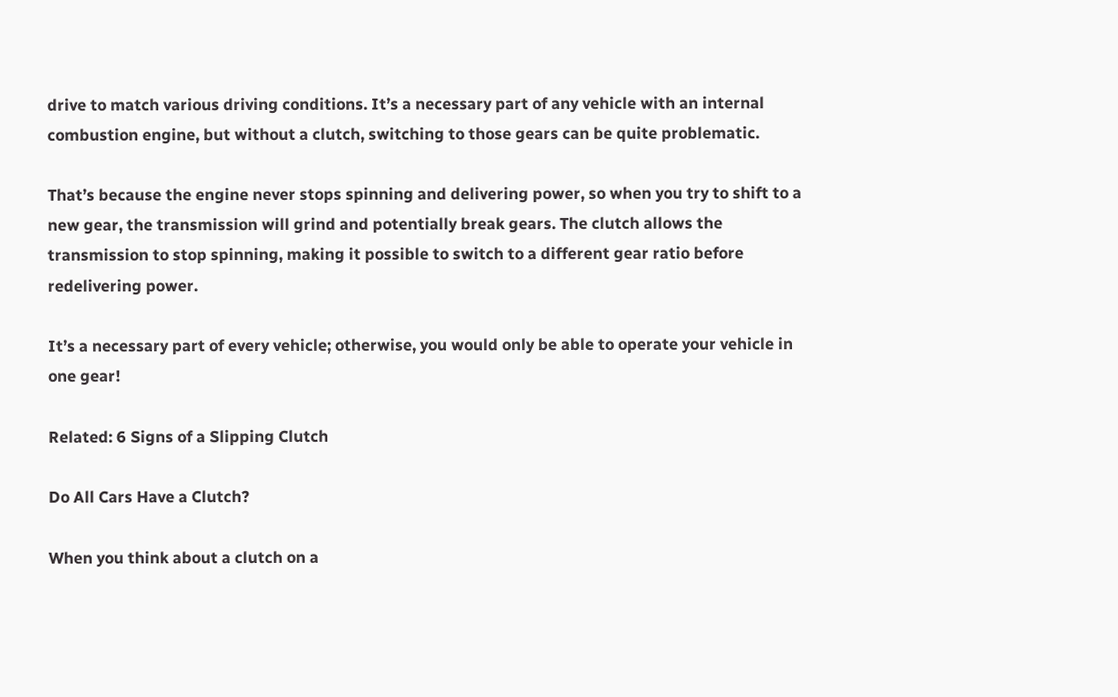drive to match various driving conditions. It’s a necessary part of any vehicle with an internal combustion engine, but without a clutch, switching to those gears can be quite problematic.

That’s because the engine never stops spinning and delivering power, so when you try to shift to a new gear, the transmission will grind and potentially break gears. The clutch allows the transmission to stop spinning, making it possible to switch to a different gear ratio before redelivering power.

It’s a necessary part of every vehicle; otherwise, you would only be able to operate your vehicle in one gear!

Related: 6 Signs of a Slipping Clutch

Do All Cars Have a Clutch?

When you think about a clutch on a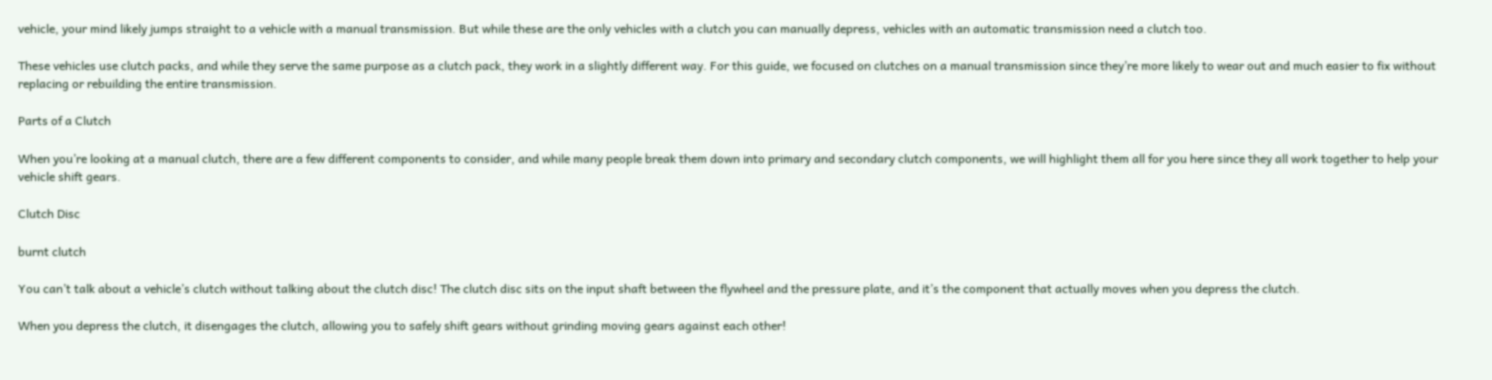vehicle, your mind likely jumps straight to a vehicle with a manual transmission. But while these are the only vehicles with a clutch you can manually depress, vehicles with an automatic transmission need a clutch too.

These vehicles use clutch packs, and while they serve the same purpose as a clutch pack, they work in a slightly different way. For this guide, we focused on clutches on a manual transmission since they’re more likely to wear out and much easier to fix without replacing or rebuilding the entire transmission.

Parts of a Clutch

When you’re looking at a manual clutch, there are a few different components to consider, and while many people break them down into primary and secondary clutch components, we will highlight them all for you here since they all work together to help your vehicle shift gears.

Clutch Disc

burnt clutch

You can’t talk about a vehicle’s clutch without talking about the clutch disc! The clutch disc sits on the input shaft between the flywheel and the pressure plate, and it’s the component that actually moves when you depress the clutch.

When you depress the clutch, it disengages the clutch, allowing you to safely shift gears without grinding moving gears against each other!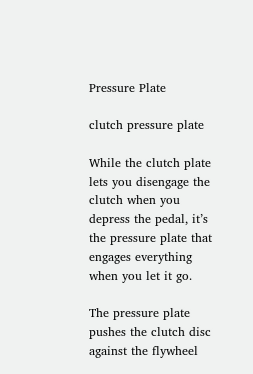Pressure Plate

clutch pressure plate

While the clutch plate lets you disengage the clutch when you depress the pedal, it’s the pressure plate that engages everything when you let it go.

The pressure plate pushes the clutch disc against the flywheel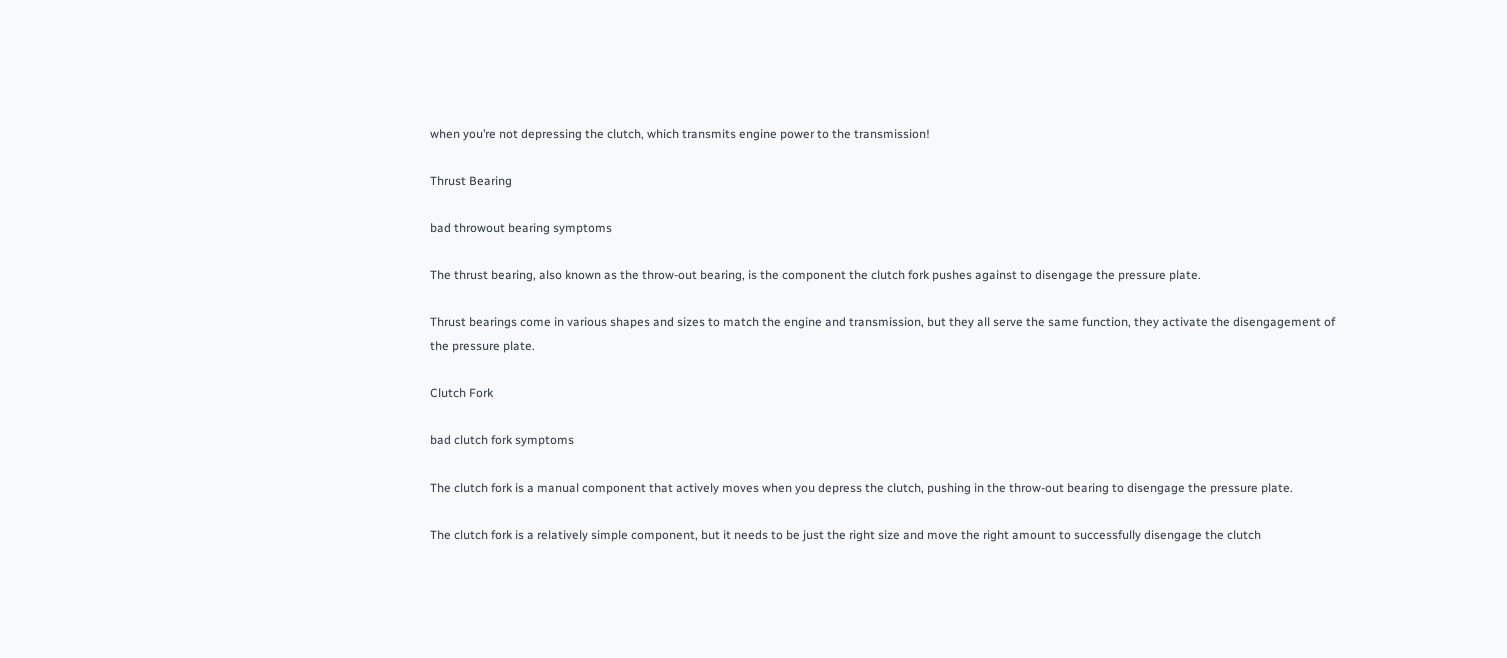when you’re not depressing the clutch, which transmits engine power to the transmission!

Thrust Bearing

bad throwout bearing symptoms

The thrust bearing, also known as the throw-out bearing, is the component the clutch fork pushes against to disengage the pressure plate.

Thrust bearings come in various shapes and sizes to match the engine and transmission, but they all serve the same function, they activate the disengagement of the pressure plate.

Clutch Fork

bad clutch fork symptoms

The clutch fork is a manual component that actively moves when you depress the clutch, pushing in the throw-out bearing to disengage the pressure plate.

The clutch fork is a relatively simple component, but it needs to be just the right size and move the right amount to successfully disengage the clutch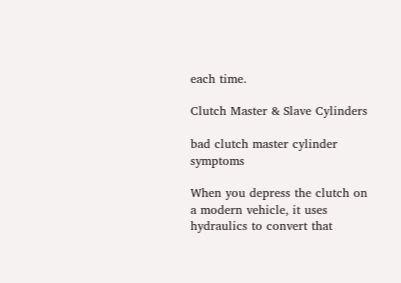each time.

Clutch Master & Slave Cylinders

bad clutch master cylinder symptoms

When you depress the clutch on a modern vehicle, it uses hydraulics to convert that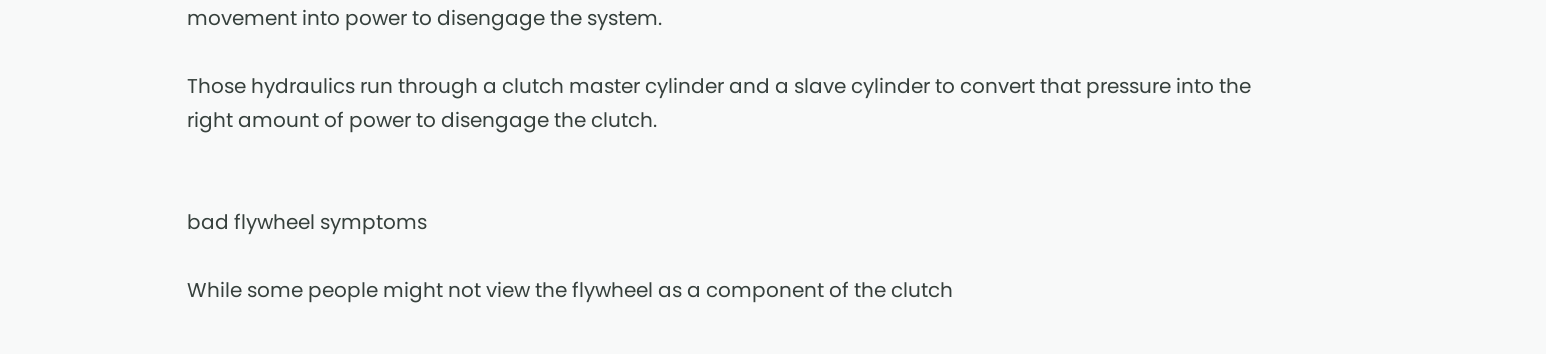movement into power to disengage the system.

Those hydraulics run through a clutch master cylinder and a slave cylinder to convert that pressure into the right amount of power to disengage the clutch.


bad flywheel symptoms

While some people might not view the flywheel as a component of the clutch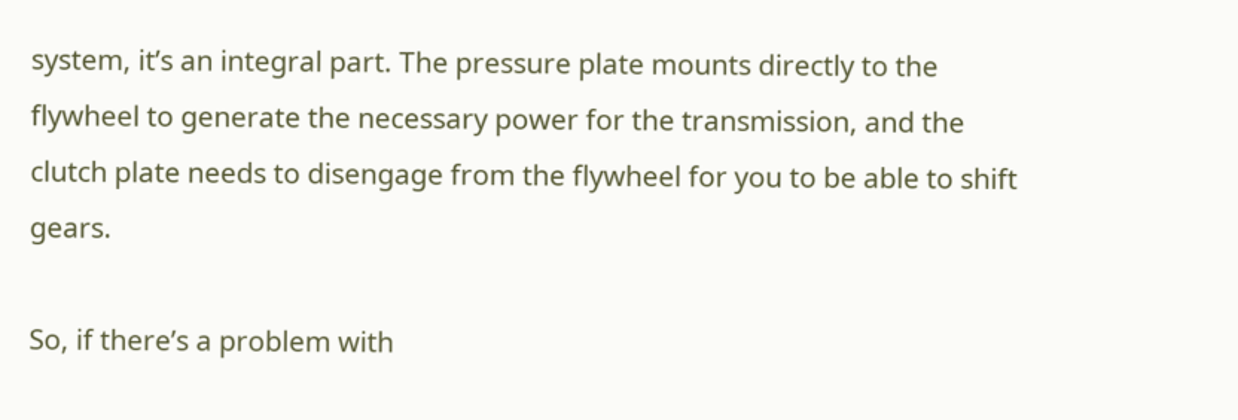system, it’s an integral part. The pressure plate mounts directly to the flywheel to generate the necessary power for the transmission, and the clutch plate needs to disengage from the flywheel for you to be able to shift gears.

So, if there’s a problem with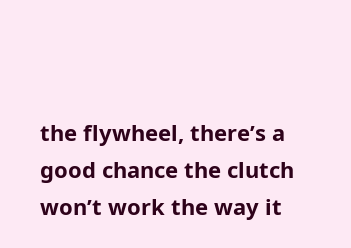the flywheel, there’s a good chance the clutch won’t work the way it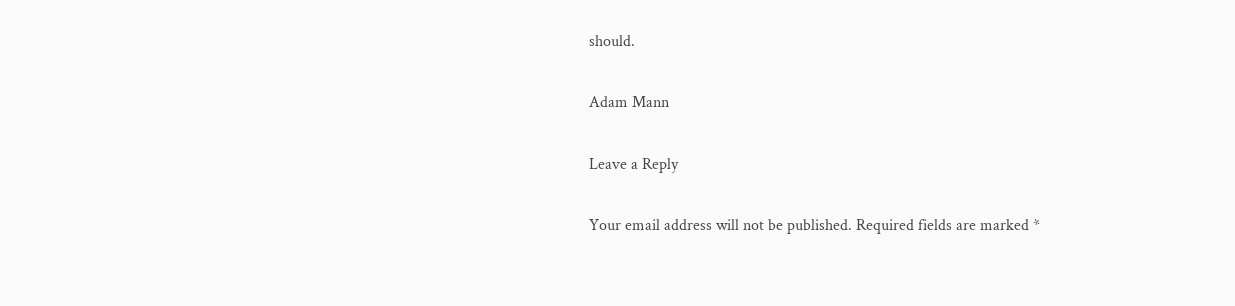should.

Adam Mann

Leave a Reply

Your email address will not be published. Required fields are marked *